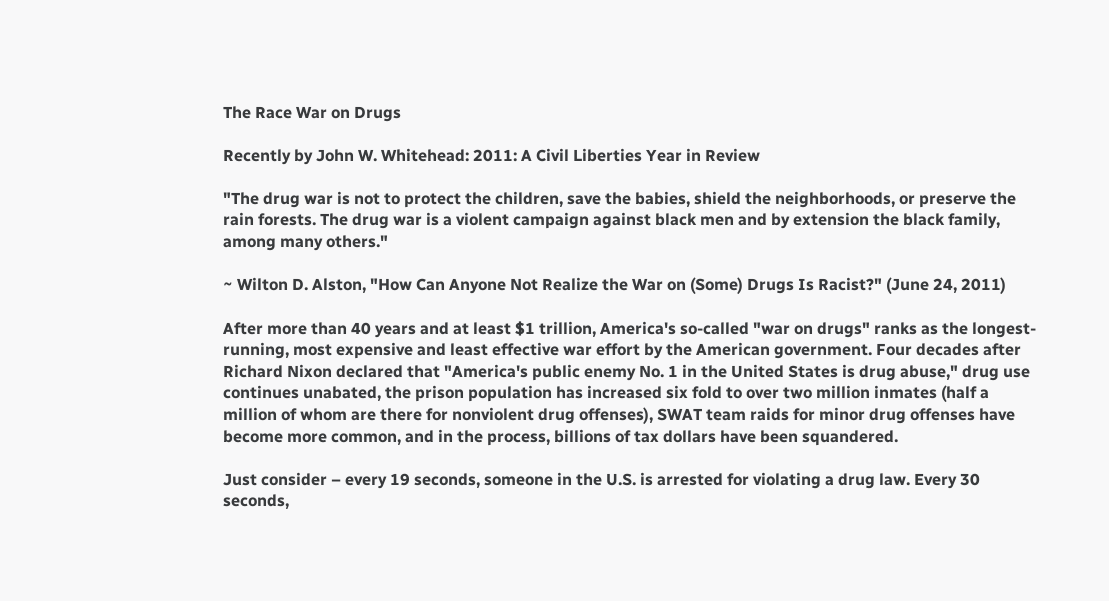The Race War on Drugs

Recently by John W. Whitehead: 2011: A Civil Liberties Year in Review

"The drug war is not to protect the children, save the babies, shield the neighborhoods, or preserve the rain forests. The drug war is a violent campaign against black men and by extension the black family, among many others."

~ Wilton D. Alston, "How Can Anyone Not Realize the War on (Some) Drugs Is Racist?" (June 24, 2011)

After more than 40 years and at least $1 trillion, America's so-called "war on drugs" ranks as the longest-running, most expensive and least effective war effort by the American government. Four decades after Richard Nixon declared that "America's public enemy No. 1 in the United States is drug abuse," drug use continues unabated, the prison population has increased six fold to over two million inmates (half a million of whom are there for nonviolent drug offenses), SWAT team raids for minor drug offenses have become more common, and in the process, billions of tax dollars have been squandered.

Just consider – every 19 seconds, someone in the U.S. is arrested for violating a drug law. Every 30 seconds,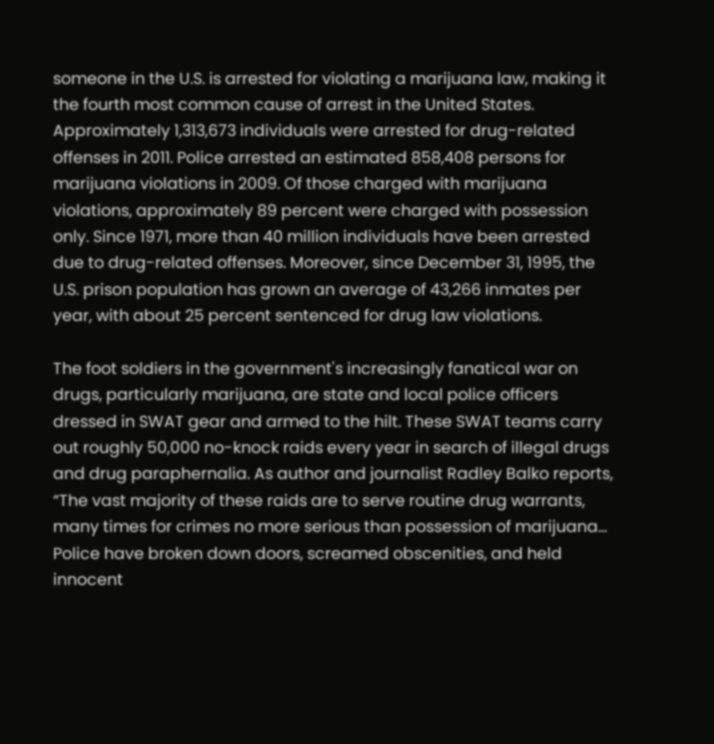someone in the U.S. is arrested for violating a marijuana law, making it the fourth most common cause of arrest in the United States. Approximately 1,313,673 individuals were arrested for drug-related offenses in 2011. Police arrested an estimated 858,408 persons for marijuana violations in 2009. Of those charged with marijuana violations, approximately 89 percent were charged with possession only. Since 1971, more than 40 million individuals have been arrested due to drug-related offenses. Moreover, since December 31, 1995, the U.S. prison population has grown an average of 43,266 inmates per year, with about 25 percent sentenced for drug law violations.

The foot soldiers in the government's increasingly fanatical war on drugs, particularly marijuana, are state and local police officers dressed in SWAT gear and armed to the hilt. These SWAT teams carry out roughly 50,000 no-knock raids every year in search of illegal drugs and drug paraphernalia. As author and journalist Radley Balko reports, “The vast majority of these raids are to serve routine drug warrants, many times for crimes no more serious than possession of marijuana… Police have broken down doors, screamed obscenities, and held innocent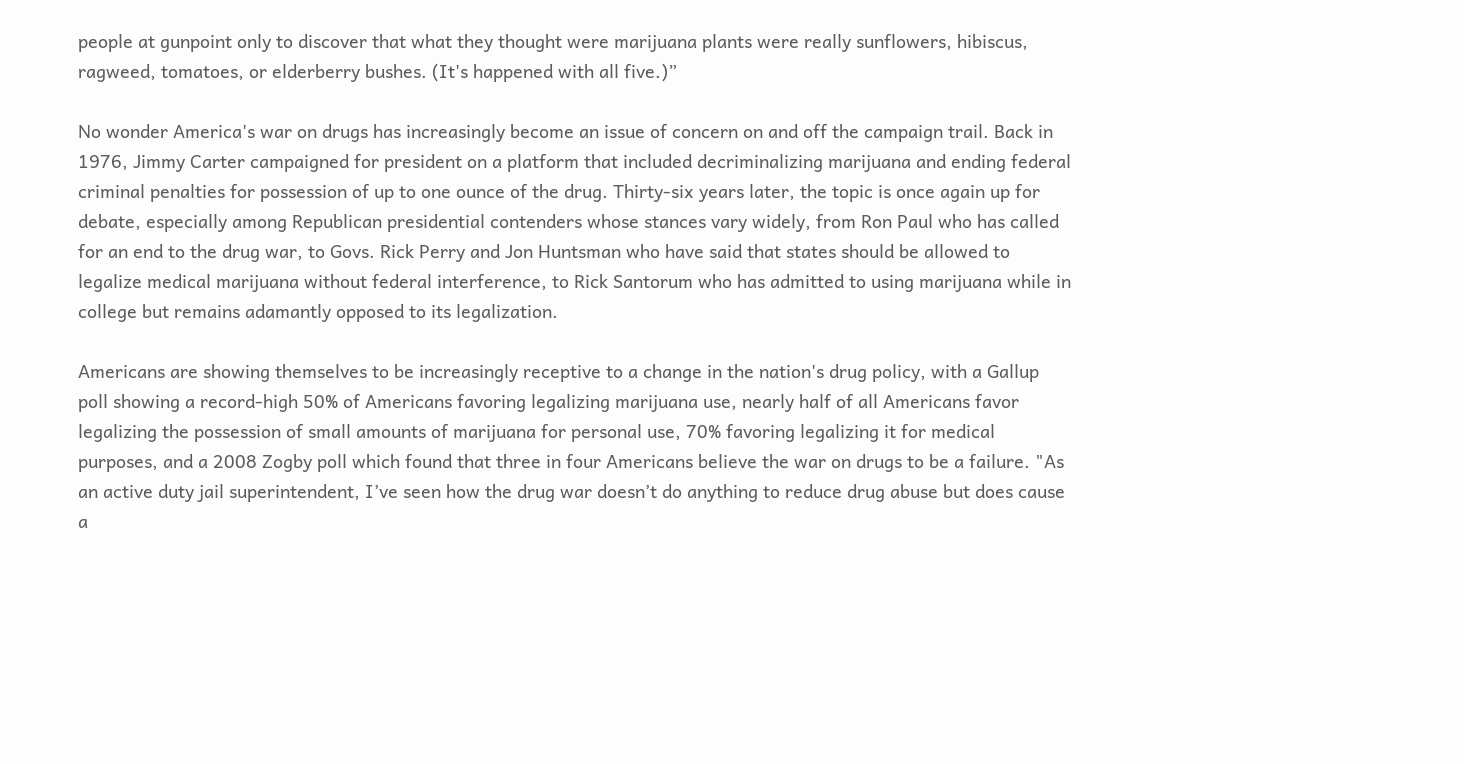people at gunpoint only to discover that what they thought were marijuana plants were really sunflowers, hibiscus, ragweed, tomatoes, or elderberry bushes. (It's happened with all five.)”

No wonder America's war on drugs has increasingly become an issue of concern on and off the campaign trail. Back in 1976, Jimmy Carter campaigned for president on a platform that included decriminalizing marijuana and ending federal criminal penalties for possession of up to one ounce of the drug. Thirty-six years later, the topic is once again up for debate, especially among Republican presidential contenders whose stances vary widely, from Ron Paul who has called for an end to the drug war, to Govs. Rick Perry and Jon Huntsman who have said that states should be allowed to legalize medical marijuana without federal interference, to Rick Santorum who has admitted to using marijuana while in college but remains adamantly opposed to its legalization.

Americans are showing themselves to be increasingly receptive to a change in the nation's drug policy, with a Gallup poll showing a record-high 50% of Americans favoring legalizing marijuana use, nearly half of all Americans favor legalizing the possession of small amounts of marijuana for personal use, 70% favoring legalizing it for medical purposes, and a 2008 Zogby poll which found that three in four Americans believe the war on drugs to be a failure. "As an active duty jail superintendent, I’ve seen how the drug war doesn’t do anything to reduce drug abuse but does cause a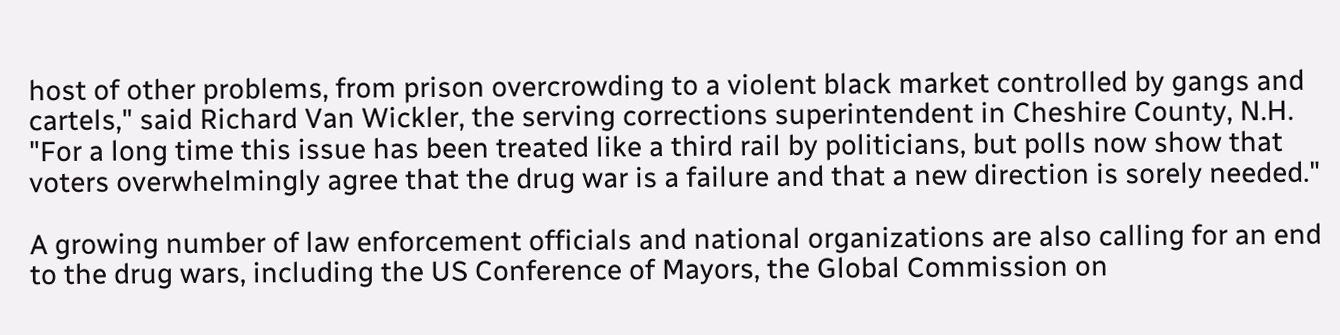host of other problems, from prison overcrowding to a violent black market controlled by gangs and cartels," said Richard Van Wickler, the serving corrections superintendent in Cheshire County, N.H. "For a long time this issue has been treated like a third rail by politicians, but polls now show that voters overwhelmingly agree that the drug war is a failure and that a new direction is sorely needed."

A growing number of law enforcement officials and national organizations are also calling for an end to the drug wars, including the US Conference of Mayors, the Global Commission on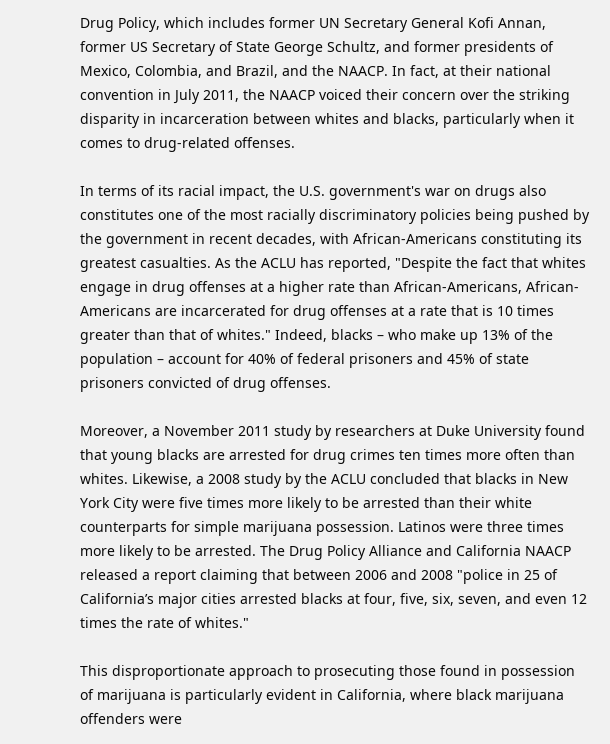Drug Policy, which includes former UN Secretary General Kofi Annan, former US Secretary of State George Schultz, and former presidents of Mexico, Colombia, and Brazil, and the NAACP. In fact, at their national convention in July 2011, the NAACP voiced their concern over the striking disparity in incarceration between whites and blacks, particularly when it comes to drug-related offenses.

In terms of its racial impact, the U.S. government's war on drugs also constitutes one of the most racially discriminatory policies being pushed by the government in recent decades, with African-Americans constituting its greatest casualties. As the ACLU has reported, "Despite the fact that whites engage in drug offenses at a higher rate than African-Americans, African-Americans are incarcerated for drug offenses at a rate that is 10 times greater than that of whites." Indeed, blacks – who make up 13% of the population – account for 40% of federal prisoners and 45% of state prisoners convicted of drug offenses.

Moreover, a November 2011 study by researchers at Duke University found that young blacks are arrested for drug crimes ten times more often than whites. Likewise, a 2008 study by the ACLU concluded that blacks in New York City were five times more likely to be arrested than their white counterparts for simple marijuana possession. Latinos were three times more likely to be arrested. The Drug Policy Alliance and California NAACP released a report claiming that between 2006 and 2008 "police in 25 of California’s major cities arrested blacks at four, five, six, seven, and even 12 times the rate of whites."

This disproportionate approach to prosecuting those found in possession of marijuana is particularly evident in California, where black marijuana offenders were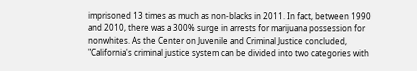imprisoned 13 times as much as non-blacks in 2011. In fact, between 1990 and 2010, there was a 300% surge in arrests for marijuana possession for nonwhites. As the Center on Juvenile and Criminal Justice concluded, "California's criminal justice system can be divided into two categories with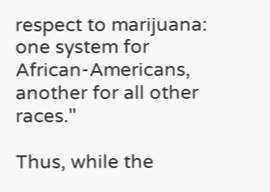respect to marijuana: one system for African-Americans, another for all other races."

Thus, while the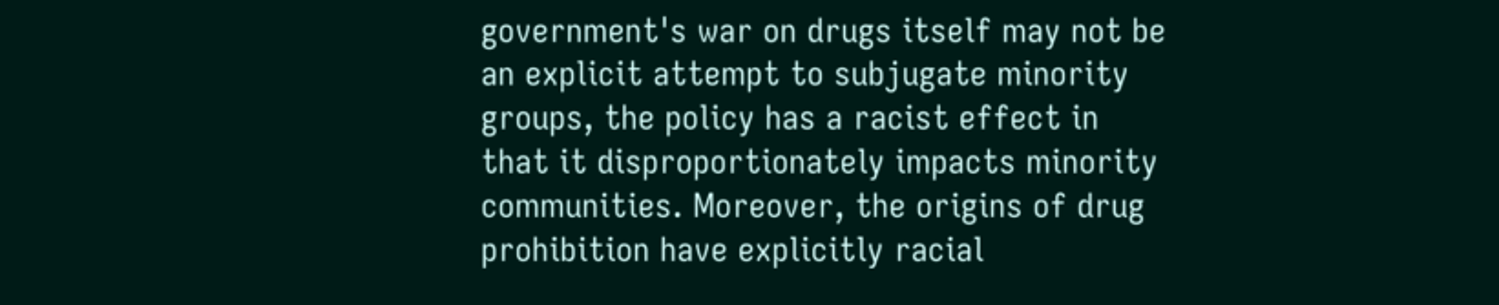government's war on drugs itself may not be an explicit attempt to subjugate minority groups, the policy has a racist effect in that it disproportionately impacts minority communities. Moreover, the origins of drug prohibition have explicitly racial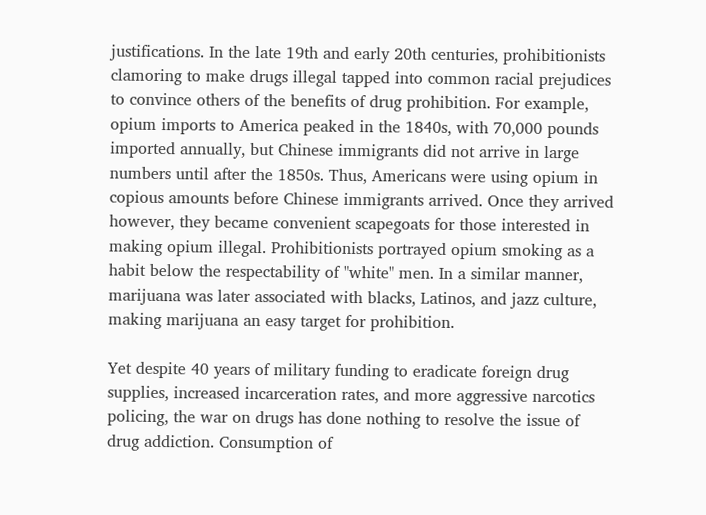justifications. In the late 19th and early 20th centuries, prohibitionists clamoring to make drugs illegal tapped into common racial prejudices to convince others of the benefits of drug prohibition. For example, opium imports to America peaked in the 1840s, with 70,000 pounds imported annually, but Chinese immigrants did not arrive in large numbers until after the 1850s. Thus, Americans were using opium in copious amounts before Chinese immigrants arrived. Once they arrived however, they became convenient scapegoats for those interested in making opium illegal. Prohibitionists portrayed opium smoking as a habit below the respectability of "white" men. In a similar manner, marijuana was later associated with blacks, Latinos, and jazz culture, making marijuana an easy target for prohibition.

Yet despite 40 years of military funding to eradicate foreign drug supplies, increased incarceration rates, and more aggressive narcotics policing, the war on drugs has done nothing to resolve the issue of drug addiction. Consumption of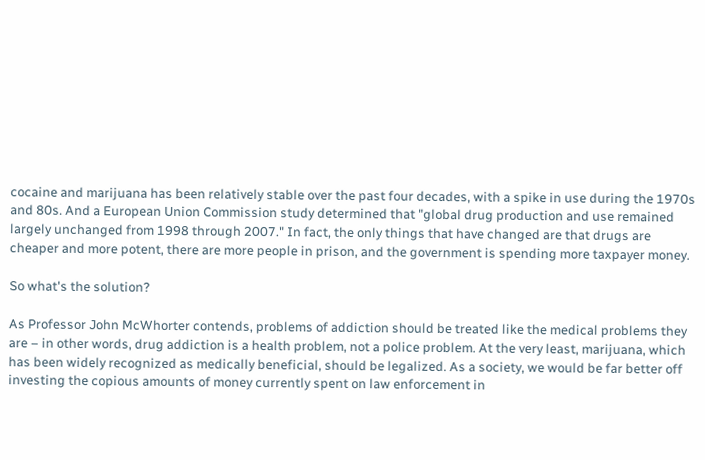cocaine and marijuana has been relatively stable over the past four decades, with a spike in use during the 1970s and 80s. And a European Union Commission study determined that "global drug production and use remained largely unchanged from 1998 through 2007." In fact, the only things that have changed are that drugs are cheaper and more potent, there are more people in prison, and the government is spending more taxpayer money.

So what's the solution?

As Professor John McWhorter contends, problems of addiction should be treated like the medical problems they are – in other words, drug addiction is a health problem, not a police problem. At the very least, marijuana, which has been widely recognized as medically beneficial, should be legalized. As a society, we would be far better off investing the copious amounts of money currently spent on law enforcement in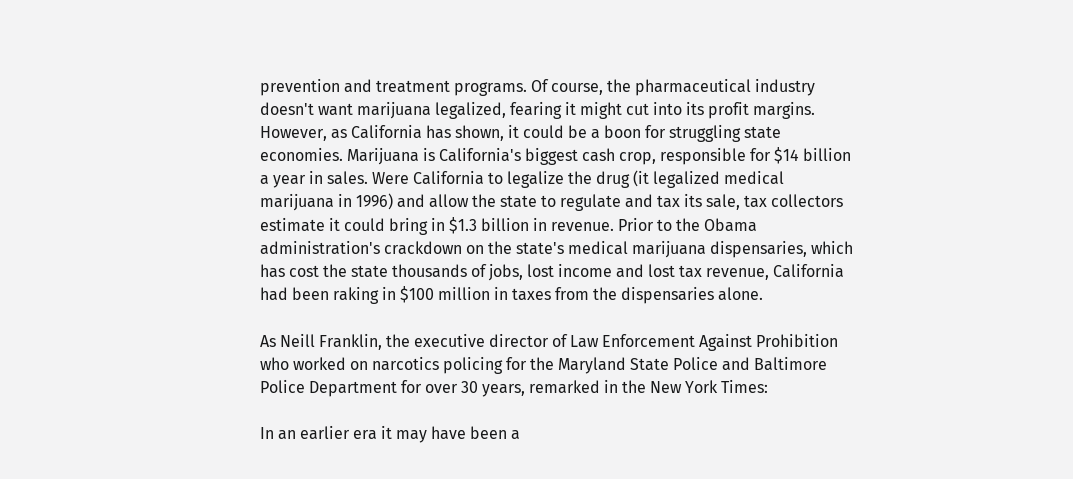prevention and treatment programs. Of course, the pharmaceutical industry doesn't want marijuana legalized, fearing it might cut into its profit margins. However, as California has shown, it could be a boon for struggling state economies. Marijuana is California's biggest cash crop, responsible for $14 billion a year in sales. Were California to legalize the drug (it legalized medical marijuana in 1996) and allow the state to regulate and tax its sale, tax collectors estimate it could bring in $1.3 billion in revenue. Prior to the Obama administration's crackdown on the state's medical marijuana dispensaries, which has cost the state thousands of jobs, lost income and lost tax revenue, California had been raking in $100 million in taxes from the dispensaries alone.

As Neill Franklin, the executive director of Law Enforcement Against Prohibition who worked on narcotics policing for the Maryland State Police and Baltimore Police Department for over 30 years, remarked in the New York Times:

In an earlier era it may have been a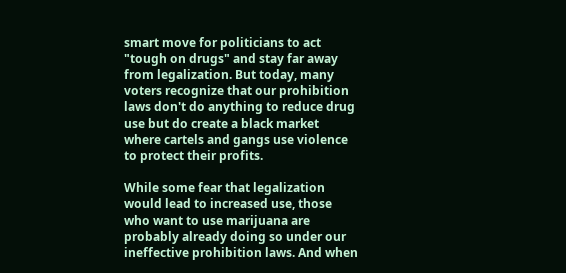smart move for politicians to act "tough on drugs" and stay far away from legalization. But today, many voters recognize that our prohibition laws don't do anything to reduce drug use but do create a black market where cartels and gangs use violence to protect their profits.

While some fear that legalization would lead to increased use, those who want to use marijuana are probably already doing so under our ineffective prohibition laws. And when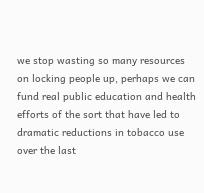we stop wasting so many resources on locking people up, perhaps we can fund real public education and health efforts of the sort that have led to dramatic reductions in tobacco use over the last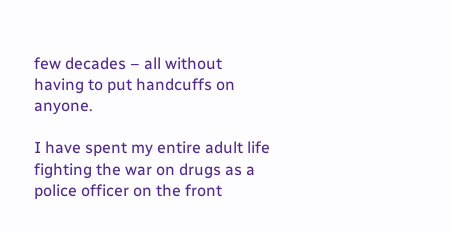few decades – all without having to put handcuffs on anyone.

I have spent my entire adult life fighting the war on drugs as a police officer on the front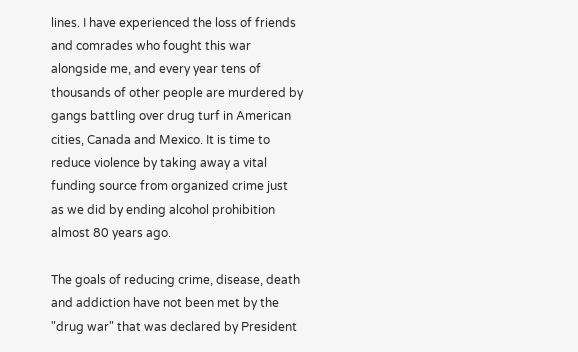lines. I have experienced the loss of friends and comrades who fought this war alongside me, and every year tens of thousands of other people are murdered by gangs battling over drug turf in American cities, Canada and Mexico. It is time to reduce violence by taking away a vital funding source from organized crime just as we did by ending alcohol prohibition almost 80 years ago.

The goals of reducing crime, disease, death and addiction have not been met by the "drug war" that was declared by President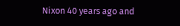Nixon 40 years ago and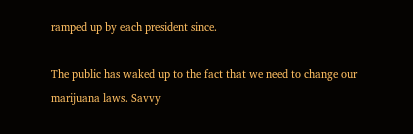ramped up by each president since.

The public has waked up to the fact that we need to change our marijuana laws. Savvy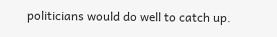politicians would do well to catch up.